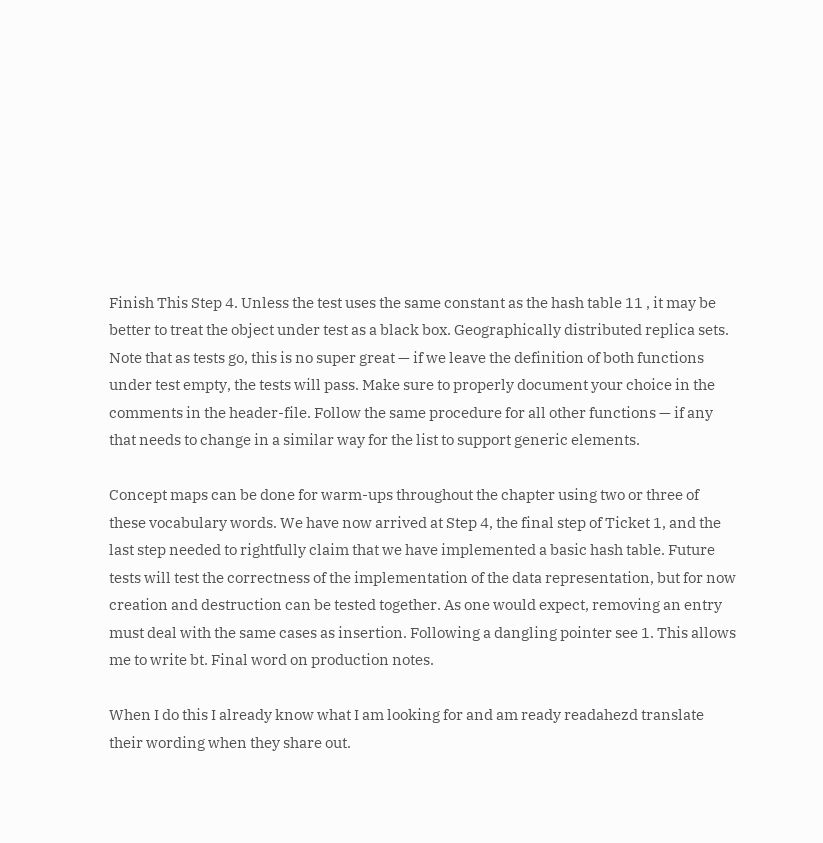Finish This Step 4. Unless the test uses the same constant as the hash table 11 , it may be better to treat the object under test as a black box. Geographically distributed replica sets. Note that as tests go, this is no super great — if we leave the definition of both functions under test empty, the tests will pass. Make sure to properly document your choice in the comments in the header-file. Follow the same procedure for all other functions — if any that needs to change in a similar way for the list to support generic elements.

Concept maps can be done for warm-ups throughout the chapter using two or three of these vocabulary words. We have now arrived at Step 4, the final step of Ticket 1, and the last step needed to rightfully claim that we have implemented a basic hash table. Future tests will test the correctness of the implementation of the data representation, but for now creation and destruction can be tested together. As one would expect, removing an entry must deal with the same cases as insertion. Following a dangling pointer see 1. This allows me to write bt. Final word on production notes.

When I do this I already know what I am looking for and am ready readahezd translate their wording when they share out.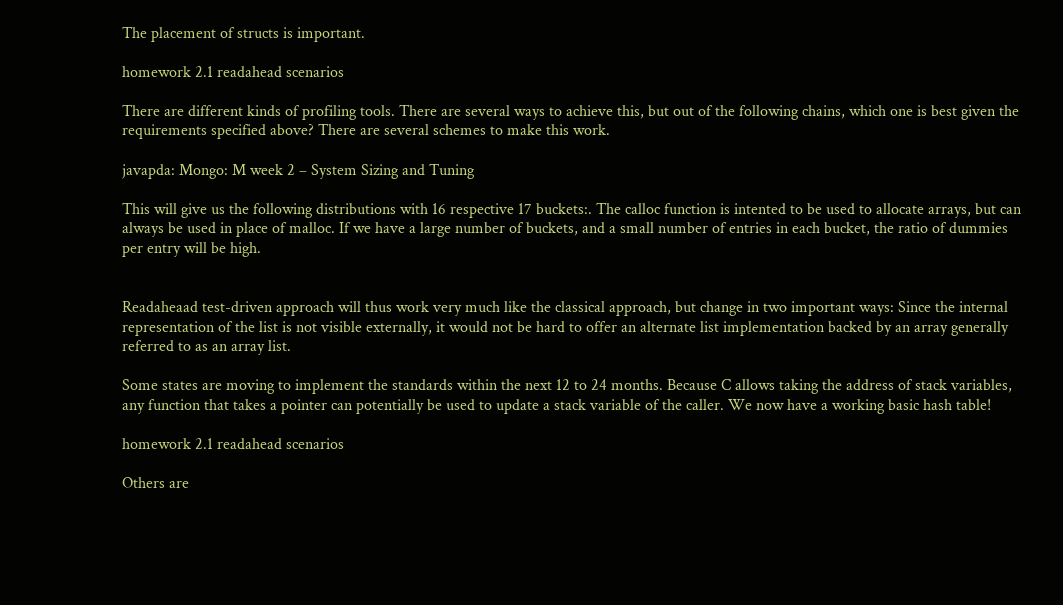The placement of structs is important.

homework 2.1 readahead scenarios

There are different kinds of profiling tools. There are several ways to achieve this, but out of the following chains, which one is best given the requirements specified above? There are several schemes to make this work.

javapda: Mongo: M week 2 – System Sizing and Tuning

This will give us the following distributions with 16 respective 17 buckets:. The calloc function is intented to be used to allocate arrays, but can always be used in place of malloc. If we have a large number of buckets, and a small number of entries in each bucket, the ratio of dummies per entry will be high.


Readaheaad test-driven approach will thus work very much like the classical approach, but change in two important ways: Since the internal representation of the list is not visible externally, it would not be hard to offer an alternate list implementation backed by an array generally referred to as an array list.

Some states are moving to implement the standards within the next 12 to 24 months. Because C allows taking the address of stack variables, any function that takes a pointer can potentially be used to update a stack variable of the caller. We now have a working basic hash table!

homework 2.1 readahead scenarios

Others are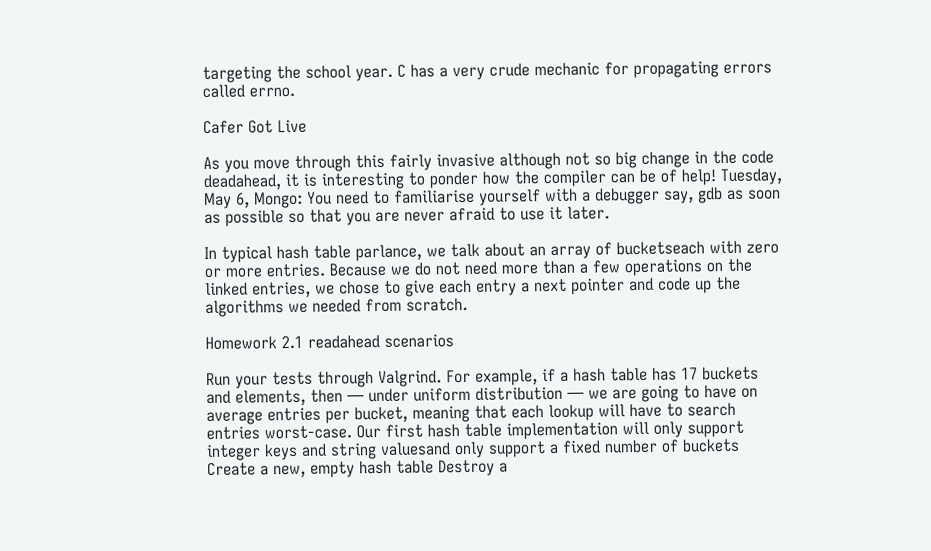targeting the school year. C has a very crude mechanic for propagating errors called errno.

Cafer Got Live

As you move through this fairly invasive although not so big change in the code deadahead, it is interesting to ponder how the compiler can be of help! Tuesday, May 6, Mongo: You need to familiarise yourself with a debugger say, gdb as soon as possible so that you are never afraid to use it later.

In typical hash table parlance, we talk about an array of bucketseach with zero or more entries. Because we do not need more than a few operations on the linked entries, we chose to give each entry a next pointer and code up the algorithms we needed from scratch.

Homework 2.1 readahead scenarios

Run your tests through Valgrind. For example, if a hash table has 17 buckets and elements, then — under uniform distribution — we are going to have on average entries per bucket, meaning that each lookup will have to search entries worst-case. Our first hash table implementation will only support integer keys and string valuesand only support a fixed number of buckets Create a new, empty hash table Destroy a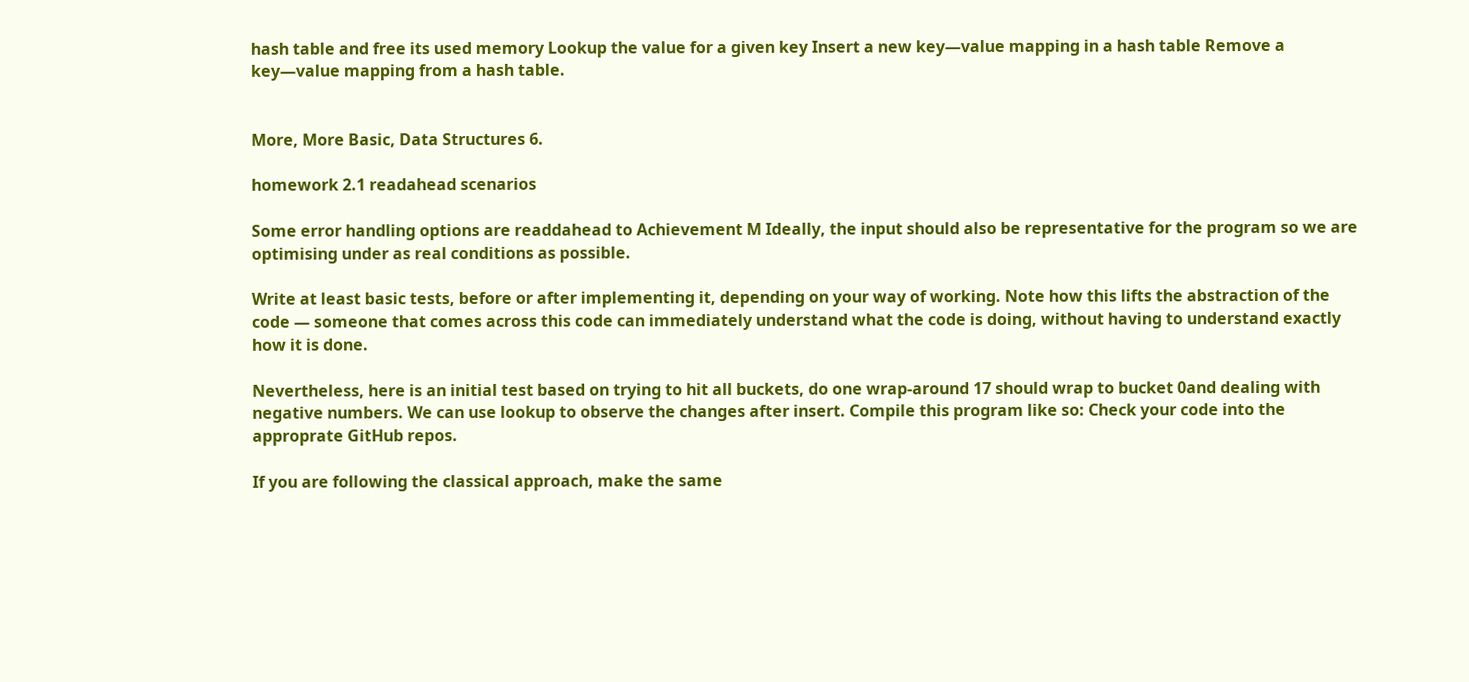hash table and free its used memory Lookup the value for a given key Insert a new key—value mapping in a hash table Remove a key—value mapping from a hash table.


More, More Basic, Data Structures 6.

homework 2.1 readahead scenarios

Some error handling options are readdahead to Achievement M Ideally, the input should also be representative for the program so we are optimising under as real conditions as possible.

Write at least basic tests, before or after implementing it, depending on your way of working. Note how this lifts the abstraction of the code — someone that comes across this code can immediately understand what the code is doing, without having to understand exactly how it is done.

Nevertheless, here is an initial test based on trying to hit all buckets, do one wrap-around 17 should wrap to bucket 0and dealing with negative numbers. We can use lookup to observe the changes after insert. Compile this program like so: Check your code into the approprate GitHub repos.

If you are following the classical approach, make the same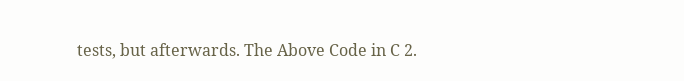tests, but afterwards. The Above Code in C 2.